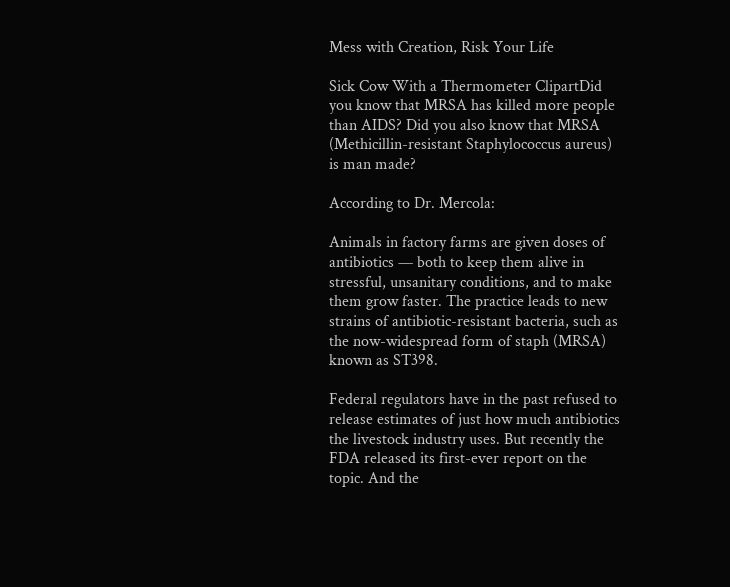Mess with Creation, Risk Your Life

Sick Cow With a Thermometer ClipartDid you know that MRSA has killed more people than AIDS? Did you also know that MRSA (Methicillin-resistant Staphylococcus aureus) is man made?

According to Dr. Mercola:

Animals in factory farms are given doses of antibiotics — both to keep them alive in stressful, unsanitary conditions, and to make them grow faster. The practice leads to new strains of antibiotic-resistant bacteria, such as the now-widespread form of staph (MRSA) known as ST398.

Federal regulators have in the past refused to release estimates of just how much antibiotics the livestock industry uses. But recently the FDA released its first-ever report on the topic. And the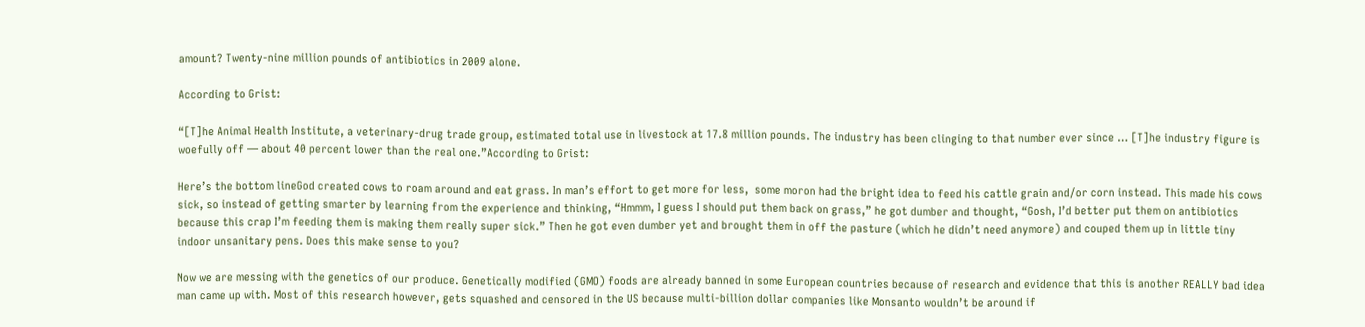amount? Twenty-nine million pounds of antibiotics in 2009 alone.

According to Grist:

“[T]he Animal Health Institute, a veterinary-drug trade group, estimated total use in livestock at 17.8 million pounds. The industry has been clinging to that number ever since … [T]he industry figure is woefully off — about 40 percent lower than the real one.”According to Grist:

Here’s the bottom lineGod created cows to roam around and eat grass. In man’s effort to get more for less,  some moron had the bright idea to feed his cattle grain and/or corn instead. This made his cows sick, so instead of getting smarter by learning from the experience and thinking, “Hmmm, I guess I should put them back on grass,” he got dumber and thought, “Gosh, I’d better put them on antibiotics because this crap I’m feeding them is making them really super sick.” Then he got even dumber yet and brought them in off the pasture (which he didn’t need anymore) and couped them up in little tiny indoor unsanitary pens. Does this make sense to you?

Now we are messing with the genetics of our produce. Genetically modified (GMO) foods are already banned in some European countries because of research and evidence that this is another REALLY bad idea man came up with. Most of this research however, gets squashed and censored in the US because multi-billion dollar companies like Monsanto wouldn’t be around if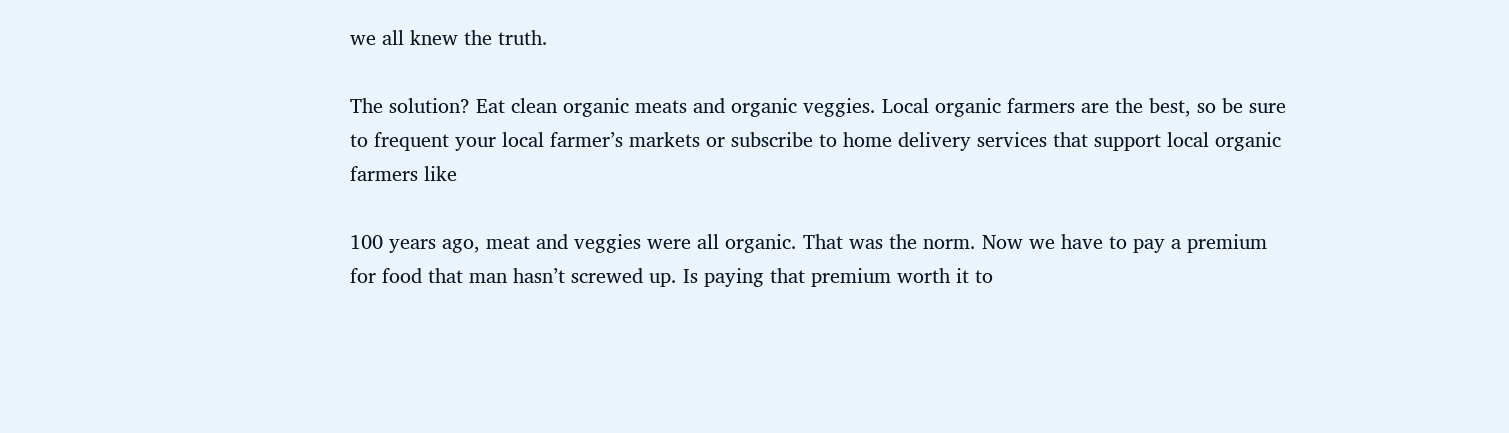we all knew the truth.

The solution? Eat clean organic meats and organic veggies. Local organic farmers are the best, so be sure to frequent your local farmer’s markets or subscribe to home delivery services that support local organic farmers like

100 years ago, meat and veggies were all organic. That was the norm. Now we have to pay a premium for food that man hasn’t screwed up. Is paying that premium worth it to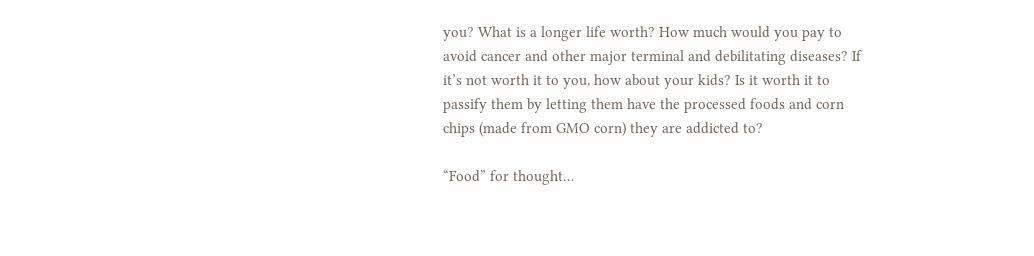you? What is a longer life worth? How much would you pay to avoid cancer and other major terminal and debilitating diseases? If it’s not worth it to you, how about your kids? Is it worth it to passify them by letting them have the processed foods and corn chips (made from GMO corn) they are addicted to?

“Food” for thought…